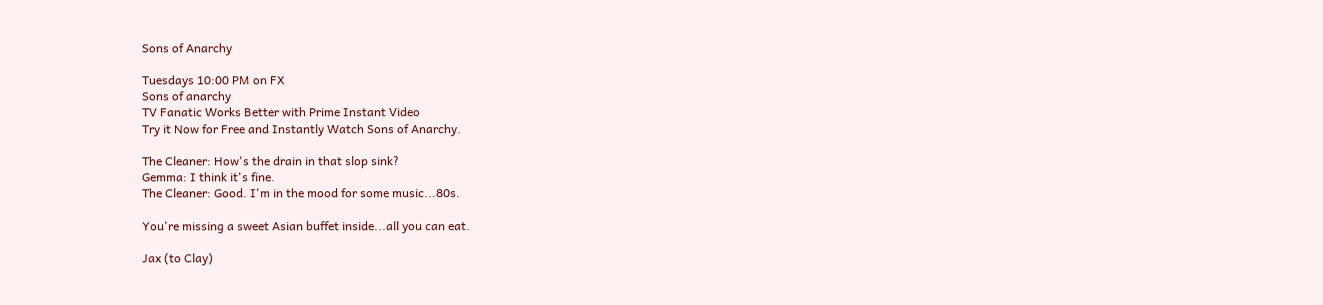Sons of Anarchy

Tuesdays 10:00 PM on FX
Sons of anarchy
TV Fanatic Works Better with Prime Instant Video
Try it Now for Free and Instantly Watch Sons of Anarchy.

The Cleaner: How's the drain in that slop sink?
Gemma: I think it's fine.
The Cleaner: Good. I'm in the mood for some music...80s.

You're missing a sweet Asian buffet inside...all you can eat.

Jax (to Clay)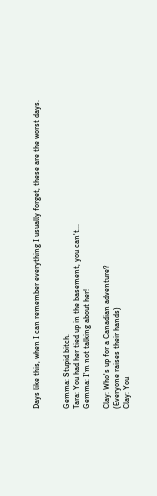Days like this, when I can remember everything I usually forget, these are the worst days.


Gemma: Stupid bitch.
Tara: You had her tied up in the basement, you can't...
Gemma: I'm not talking about her!

Clay: Who's up for a Canadian adventure?
(Everyone raises their hands)
Clay: You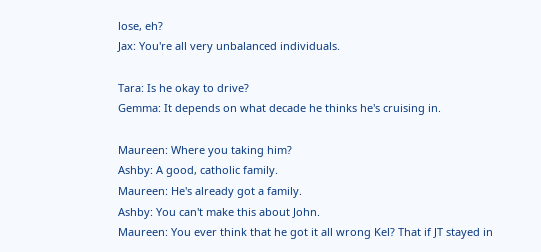lose, eh?
Jax: You're all very unbalanced individuals.

Tara: Is he okay to drive?
Gemma: It depends on what decade he thinks he's cruising in.

Maureen: Where you taking him?
Ashby: A good, catholic family.
Maureen: He's already got a family.
Ashby: You can't make this about John.
Maureen: You ever think that he got it all wrong Kel? That if JT stayed in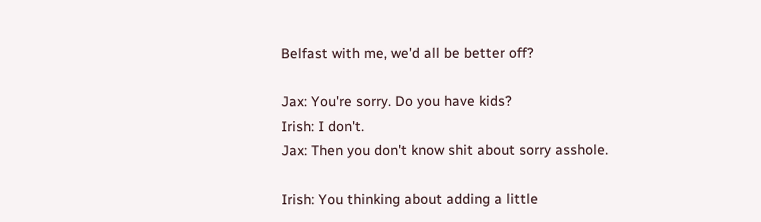Belfast with me, we'd all be better off?

Jax: You're sorry. Do you have kids?
Irish: I don't.
Jax: Then you don't know shit about sorry asshole.

Irish: You thinking about adding a little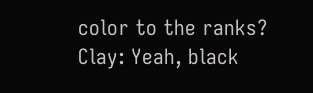color to the ranks?
Clay: Yeah, black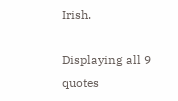Irish.

Displaying all 9 quotes